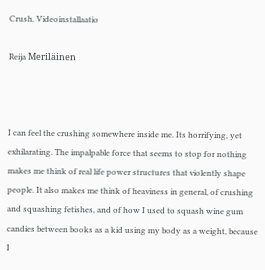Crush. Videoinstallaatio

Reija Meriläinen



I can feel the crushing somewhere inside me. Its horrifying, yet exhilarating. The impalpable force that seems to stop for nothing makes me think of real life power structures that violently shape people. It also makes me think of heaviness in general, of crushing and squashing fetishes, and of how I used to squash wine gum candies between books as a kid using my body as a weight, because I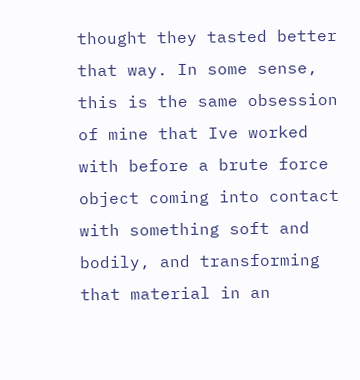thought they tasted better that way. In some sense, this is the same obsession of mine that Ive worked with before a brute force object coming into contact with something soft and bodily, and transforming that material in an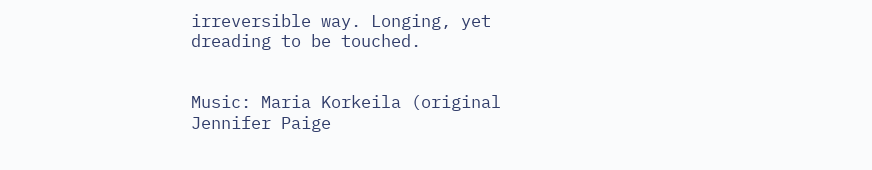irreversible way. Longing, yet dreading to be touched.


Music: Maria Korkeila (original Jennifer Paige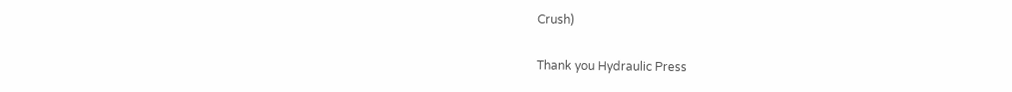Crush)

Thank you Hydraulic Press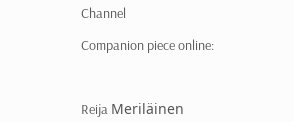Channel

Companion piece online:



Reija Meriläinen